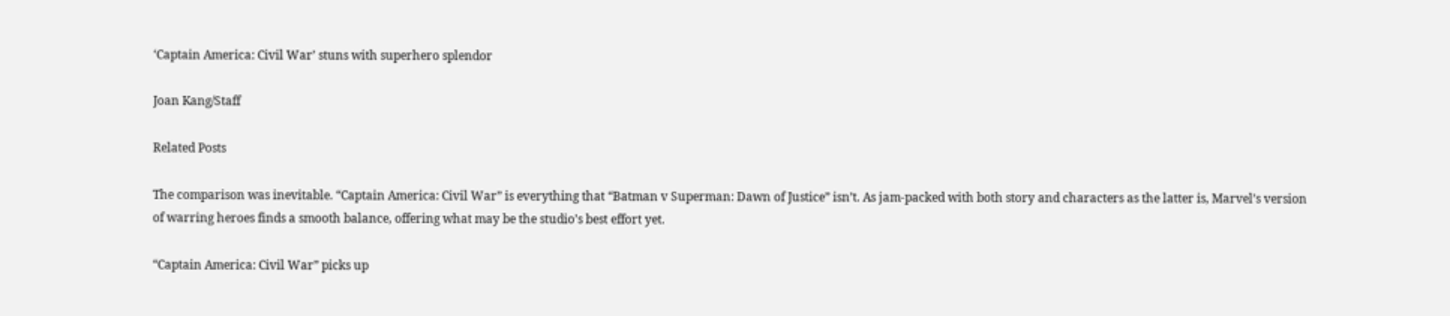‘Captain America: Civil War’ stuns with superhero splendor

Joan Kang/Staff

Related Posts

The comparison was inevitable. “Captain America: Civil War” is everything that “Batman v Superman: Dawn of Justice” isn’t. As jam-packed with both story and characters as the latter is, Marvel’s version of warring heroes finds a smooth balance, offering what may be the studio’s best effort yet.

“Captain America: Civil War” picks up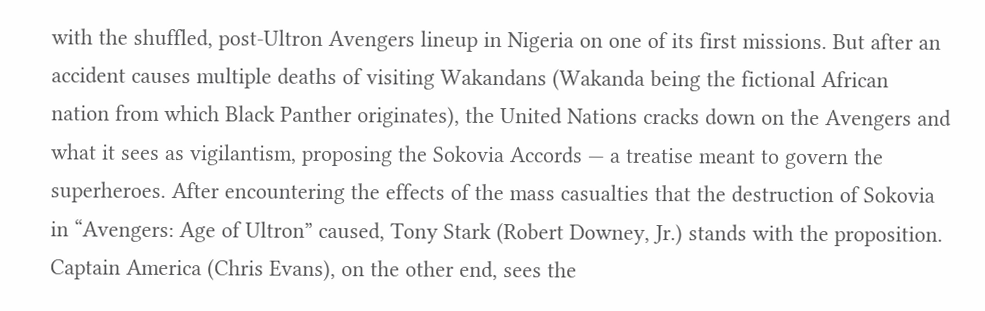with the shuffled, post-Ultron Avengers lineup in Nigeria on one of its first missions. But after an accident causes multiple deaths of visiting Wakandans (Wakanda being the fictional African nation from which Black Panther originates), the United Nations cracks down on the Avengers and what it sees as vigilantism, proposing the Sokovia Accords — a treatise meant to govern the superheroes. After encountering the effects of the mass casualties that the destruction of Sokovia in “Avengers: Age of Ultron” caused, Tony Stark (Robert Downey, Jr.) stands with the proposition. Captain America (Chris Evans), on the other end, sees the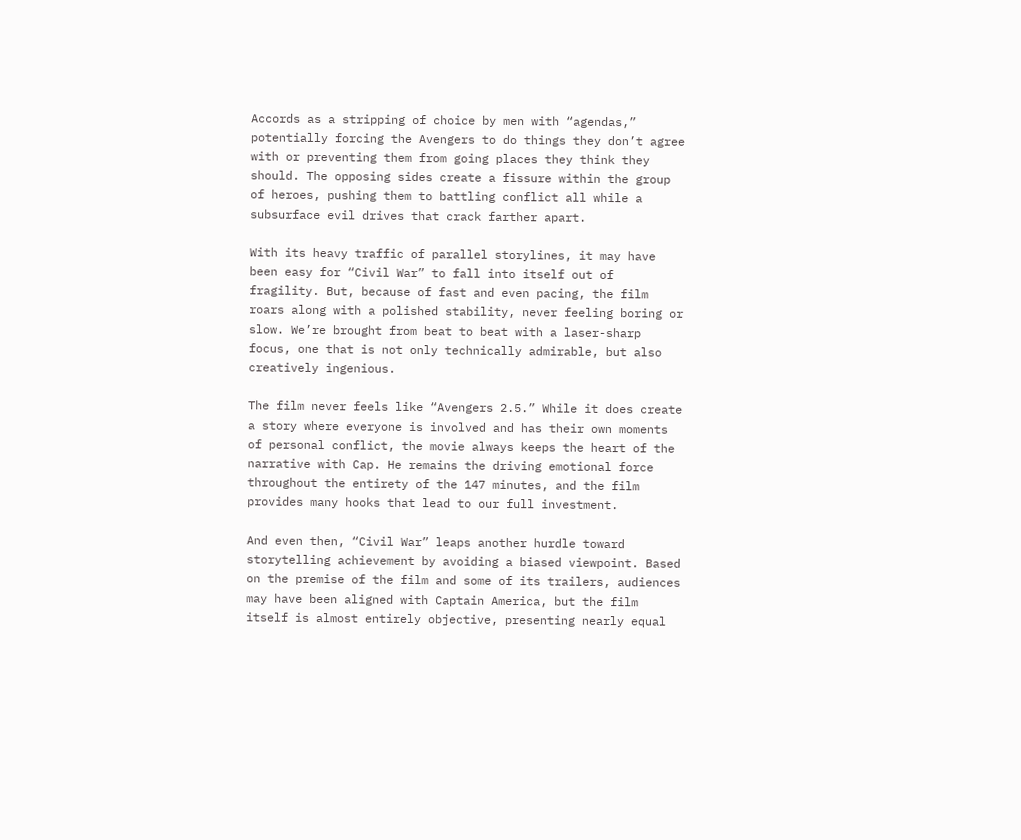Accords as a stripping of choice by men with “agendas,” potentially forcing the Avengers to do things they don’t agree with or preventing them from going places they think they should. The opposing sides create a fissure within the group of heroes, pushing them to battling conflict all while a subsurface evil drives that crack farther apart.

With its heavy traffic of parallel storylines, it may have been easy for “Civil War” to fall into itself out of fragility. But, because of fast and even pacing, the film roars along with a polished stability, never feeling boring or slow. We’re brought from beat to beat with a laser-sharp focus, one that is not only technically admirable, but also creatively ingenious.

The film never feels like “Avengers 2.5.” While it does create a story where everyone is involved and has their own moments of personal conflict, the movie always keeps the heart of the narrative with Cap. He remains the driving emotional force throughout the entirety of the 147 minutes, and the film provides many hooks that lead to our full investment.

And even then, “Civil War” leaps another hurdle toward storytelling achievement by avoiding a biased viewpoint. Based on the premise of the film and some of its trailers, audiences may have been aligned with Captain America, but the film itself is almost entirely objective, presenting nearly equal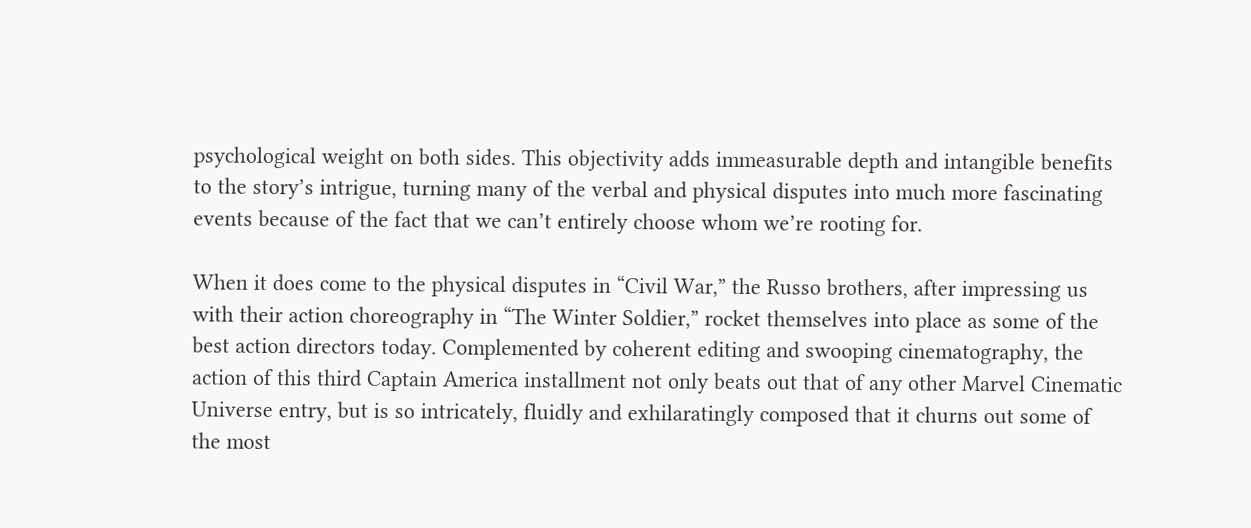psychological weight on both sides. This objectivity adds immeasurable depth and intangible benefits to the story’s intrigue, turning many of the verbal and physical disputes into much more fascinating events because of the fact that we can’t entirely choose whom we’re rooting for.

When it does come to the physical disputes in “Civil War,” the Russo brothers, after impressing us with their action choreography in “The Winter Soldier,” rocket themselves into place as some of the best action directors today. Complemented by coherent editing and swooping cinematography, the action of this third Captain America installment not only beats out that of any other Marvel Cinematic Universe entry, but is so intricately, fluidly and exhilaratingly composed that it churns out some of the most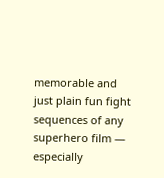memorable and just plain fun fight sequences of any superhero film — especially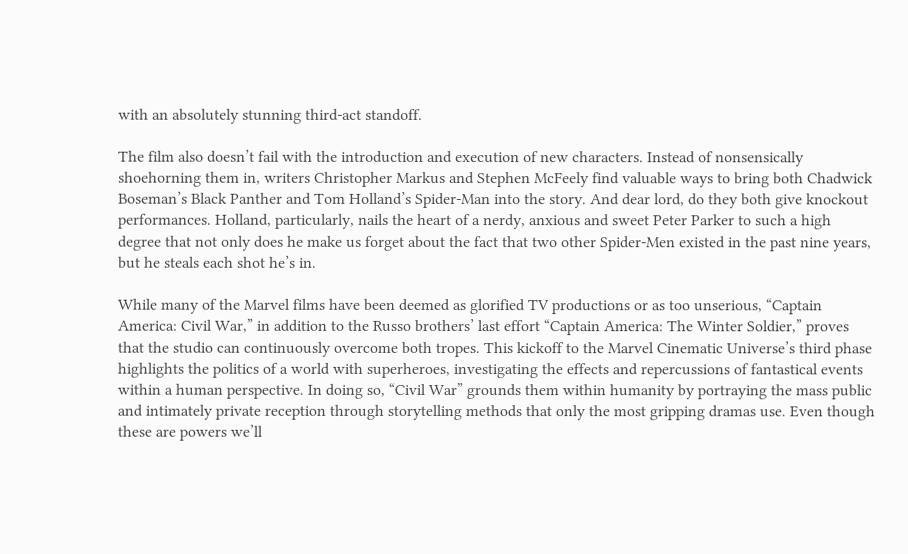with an absolutely stunning third-act standoff.

The film also doesn’t fail with the introduction and execution of new characters. Instead of nonsensically shoehorning them in, writers Christopher Markus and Stephen McFeely find valuable ways to bring both Chadwick Boseman’s Black Panther and Tom Holland’s Spider-Man into the story. And dear lord, do they both give knockout performances. Holland, particularly, nails the heart of a nerdy, anxious and sweet Peter Parker to such a high degree that not only does he make us forget about the fact that two other Spider-Men existed in the past nine years, but he steals each shot he’s in.

While many of the Marvel films have been deemed as glorified TV productions or as too unserious, “Captain America: Civil War,” in addition to the Russo brothers’ last effort “Captain America: The Winter Soldier,” proves that the studio can continuously overcome both tropes. This kickoff to the Marvel Cinematic Universe’s third phase highlights the politics of a world with superheroes, investigating the effects and repercussions of fantastical events within a human perspective. In doing so, “Civil War” grounds them within humanity by portraying the mass public and intimately private reception through storytelling methods that only the most gripping dramas use. Even though these are powers we’ll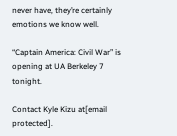never have, they’re certainly emotions we know well.

“Captain America: Civil War” is opening at UA Berkeley 7 tonight.

Contact Kyle Kizu at[email protected].